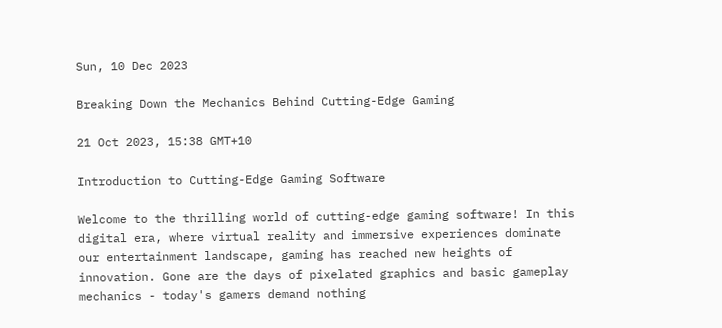Sun, 10 Dec 2023

Breaking Down the Mechanics Behind Cutting-Edge Gaming

21 Oct 2023, 15:38 GMT+10

Introduction to Cutting-Edge Gaming Software

Welcome to the thrilling world of cutting-edge gaming software! In this digital era, where virtual reality and immersive experiences dominate our entertainment landscape, gaming has reached new heights of innovation. Gone are the days of pixelated graphics and basic gameplay mechanics - today's gamers demand nothing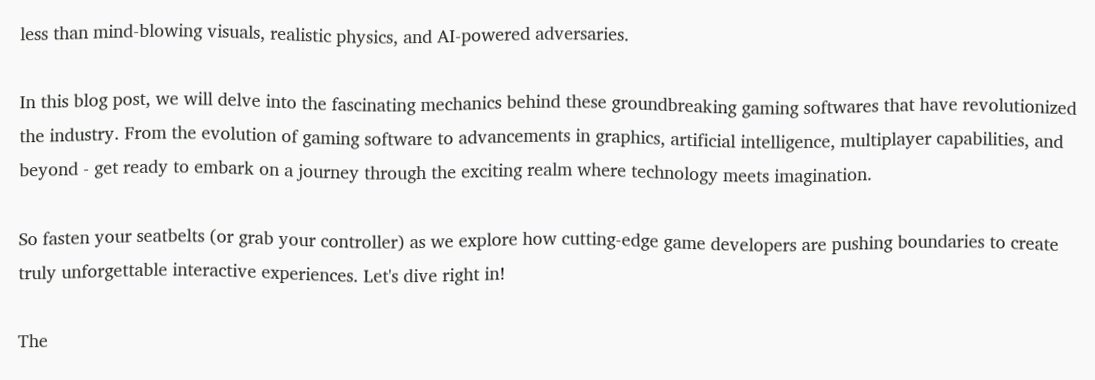less than mind-blowing visuals, realistic physics, and AI-powered adversaries.

In this blog post, we will delve into the fascinating mechanics behind these groundbreaking gaming softwares that have revolutionized the industry. From the evolution of gaming software to advancements in graphics, artificial intelligence, multiplayer capabilities, and beyond - get ready to embark on a journey through the exciting realm where technology meets imagination.

So fasten your seatbelts (or grab your controller) as we explore how cutting-edge game developers are pushing boundaries to create truly unforgettable interactive experiences. Let's dive right in!

The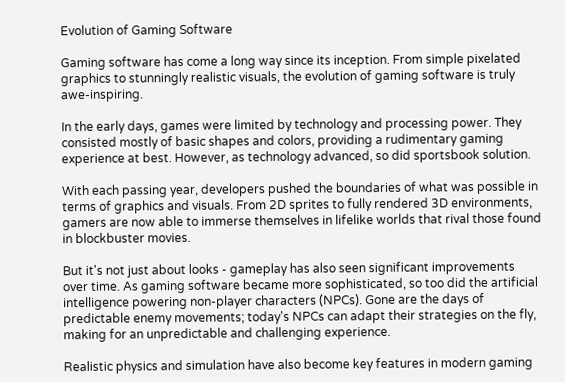Evolution of Gaming Software

Gaming software has come a long way since its inception. From simple pixelated graphics to stunningly realistic visuals, the evolution of gaming software is truly awe-inspiring.

In the early days, games were limited by technology and processing power. They consisted mostly of basic shapes and colors, providing a rudimentary gaming experience at best. However, as technology advanced, so did sportsbook solution.

With each passing year, developers pushed the boundaries of what was possible in terms of graphics and visuals. From 2D sprites to fully rendered 3D environments, gamers are now able to immerse themselves in lifelike worlds that rival those found in blockbuster movies.

But it's not just about looks - gameplay has also seen significant improvements over time. As gaming software became more sophisticated, so too did the artificial intelligence powering non-player characters (NPCs). Gone are the days of predictable enemy movements; today's NPCs can adapt their strategies on the fly, making for an unpredictable and challenging experience.

Realistic physics and simulation have also become key features in modern gaming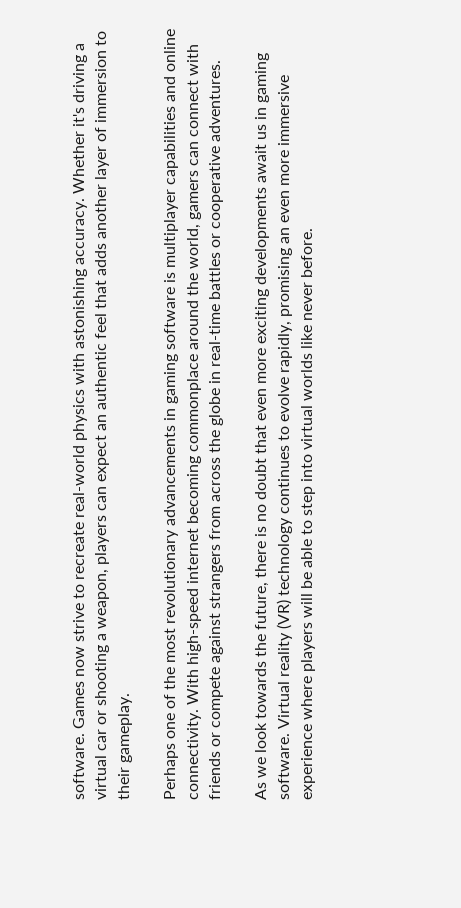software. Games now strive to recreate real-world physics with astonishing accuracy. Whether it's driving a virtual car or shooting a weapon, players can expect an authentic feel that adds another layer of immersion to their gameplay.

Perhaps one of the most revolutionary advancements in gaming software is multiplayer capabilities and online connectivity. With high-speed internet becoming commonplace around the world, gamers can connect with friends or compete against strangers from across the globe in real-time battles or cooperative adventures.

As we look towards the future, there is no doubt that even more exciting developments await us in gaming software. Virtual reality (VR) technology continues to evolve rapidly, promising an even more immersive experience where players will be able to step into virtual worlds like never before.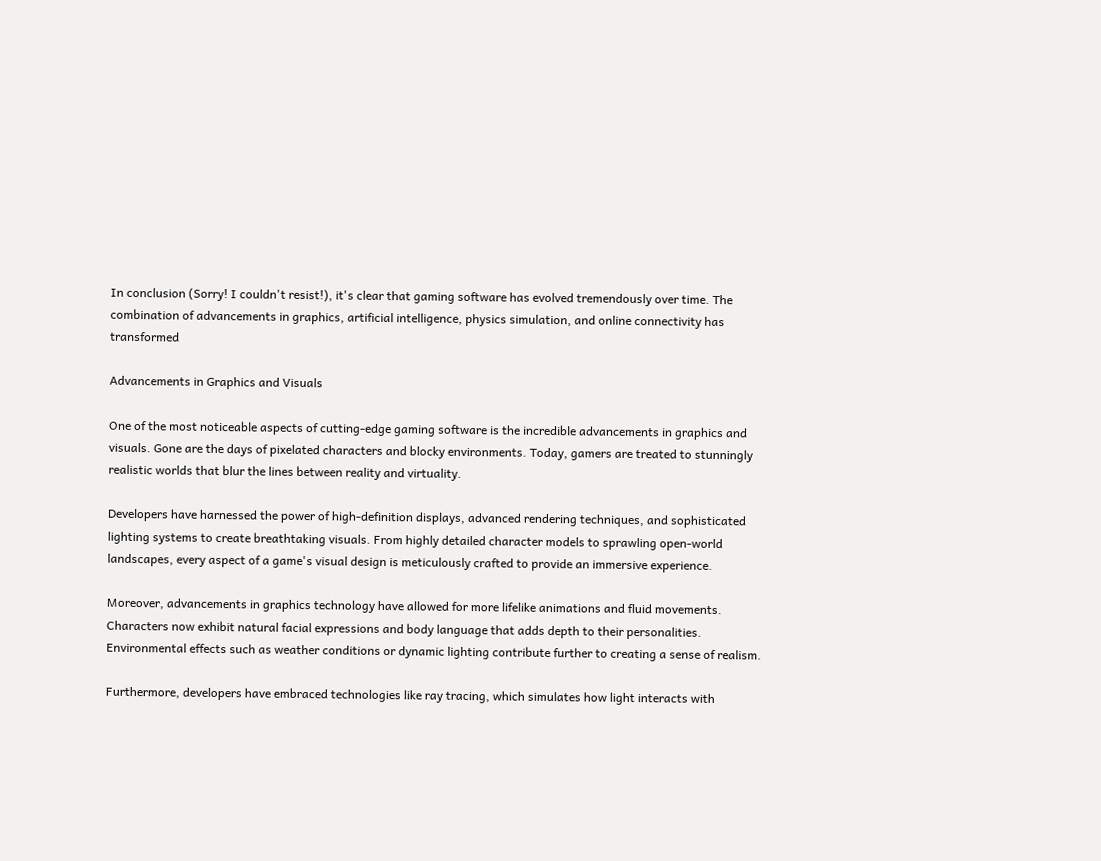In conclusion (Sorry! I couldn't resist!), it's clear that gaming software has evolved tremendously over time. The combination of advancements in graphics, artificial intelligence, physics simulation, and online connectivity has transformed

Advancements in Graphics and Visuals

One of the most noticeable aspects of cutting-edge gaming software is the incredible advancements in graphics and visuals. Gone are the days of pixelated characters and blocky environments. Today, gamers are treated to stunningly realistic worlds that blur the lines between reality and virtuality.

Developers have harnessed the power of high-definition displays, advanced rendering techniques, and sophisticated lighting systems to create breathtaking visuals. From highly detailed character models to sprawling open-world landscapes, every aspect of a game's visual design is meticulously crafted to provide an immersive experience.

Moreover, advancements in graphics technology have allowed for more lifelike animations and fluid movements. Characters now exhibit natural facial expressions and body language that adds depth to their personalities. Environmental effects such as weather conditions or dynamic lighting contribute further to creating a sense of realism.

Furthermore, developers have embraced technologies like ray tracing, which simulates how light interacts with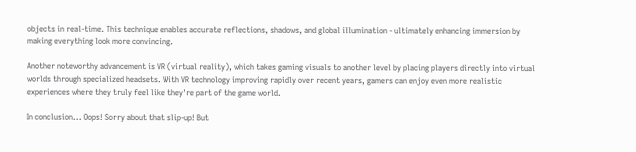objects in real-time. This technique enables accurate reflections, shadows, and global illumination - ultimately enhancing immersion by making everything look more convincing.

Another noteworthy advancement is VR (virtual reality), which takes gaming visuals to another level by placing players directly into virtual worlds through specialized headsets. With VR technology improving rapidly over recent years, gamers can enjoy even more realistic experiences where they truly feel like they're part of the game world.

In conclusion... Oops! Sorry about that slip-up! But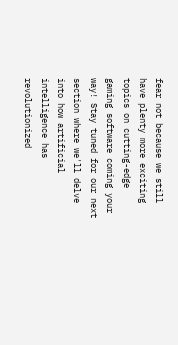fear not because we still have plenty more exciting topics on cutting-edge gaming software coming your way! Stay tuned for our next section where we'll delve into how artificial intelligence has revolutionized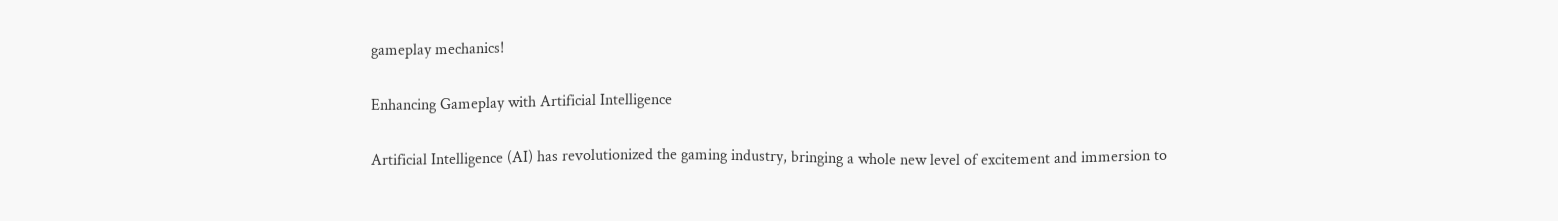gameplay mechanics!

Enhancing Gameplay with Artificial Intelligence

Artificial Intelligence (AI) has revolutionized the gaming industry, bringing a whole new level of excitement and immersion to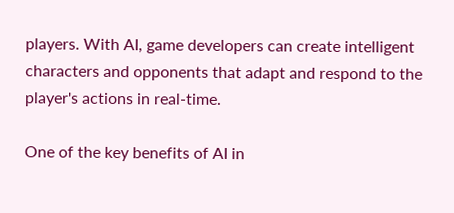players. With AI, game developers can create intelligent characters and opponents that adapt and respond to the player's actions in real-time.

One of the key benefits of AI in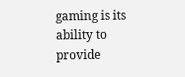gaming is its ability to provide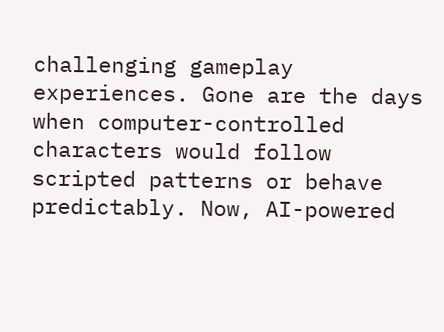challenging gameplay experiences. Gone are the days when computer-controlled characters would follow scripted patterns or behave predictably. Now, AI-powered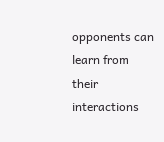opponents can learn from their interactions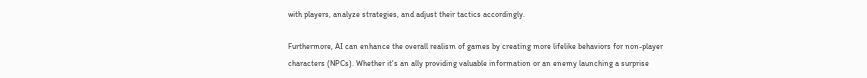with players, analyze strategies, and adjust their tactics accordingly.

Furthermore, AI can enhance the overall realism of games by creating more lifelike behaviors for non-player characters (NPCs). Whether it's an ally providing valuable information or an enemy launching a surprise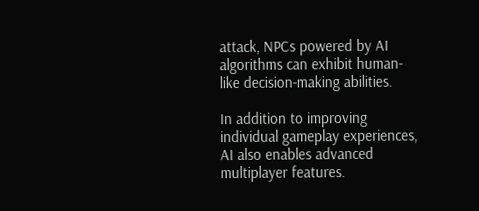attack, NPCs powered by AI algorithms can exhibit human-like decision-making abilities.

In addition to improving individual gameplay experiences, AI also enables advanced multiplayer features.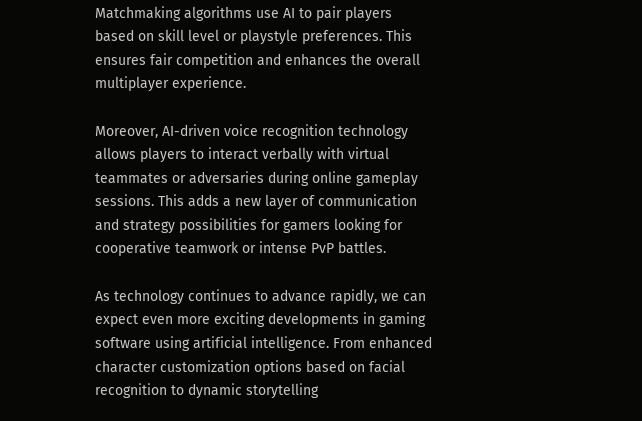Matchmaking algorithms use AI to pair players based on skill level or playstyle preferences. This ensures fair competition and enhances the overall multiplayer experience.

Moreover, AI-driven voice recognition technology allows players to interact verbally with virtual teammates or adversaries during online gameplay sessions. This adds a new layer of communication and strategy possibilities for gamers looking for cooperative teamwork or intense PvP battles.

As technology continues to advance rapidly, we can expect even more exciting developments in gaming software using artificial intelligence. From enhanced character customization options based on facial recognition to dynamic storytelling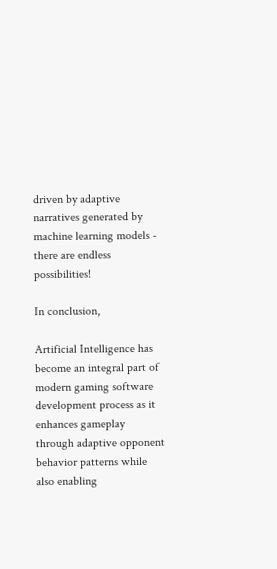driven by adaptive narratives generated by machine learning models - there are endless possibilities!

In conclusion,

Artificial Intelligence has become an integral part of modern gaming software development process as it enhances gameplay through adaptive opponent behavior patterns while also enabling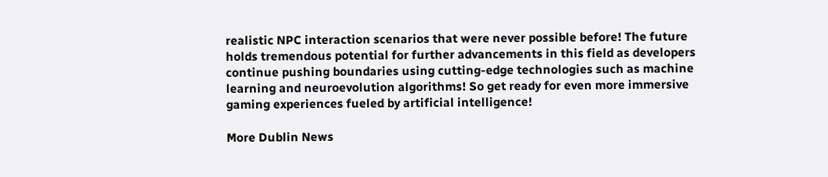realistic NPC interaction scenarios that were never possible before! The future holds tremendous potential for further advancements in this field as developers continue pushing boundaries using cutting-edge technologies such as machine learning and neuroevolution algorithms! So get ready for even more immersive gaming experiences fueled by artificial intelligence!

More Dublin News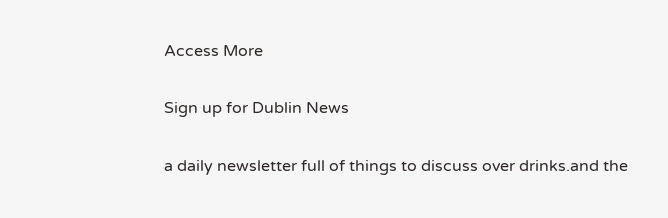Access More

Sign up for Dublin News

a daily newsletter full of things to discuss over drinks.and the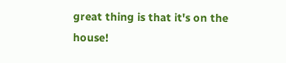great thing is that it's on the house!